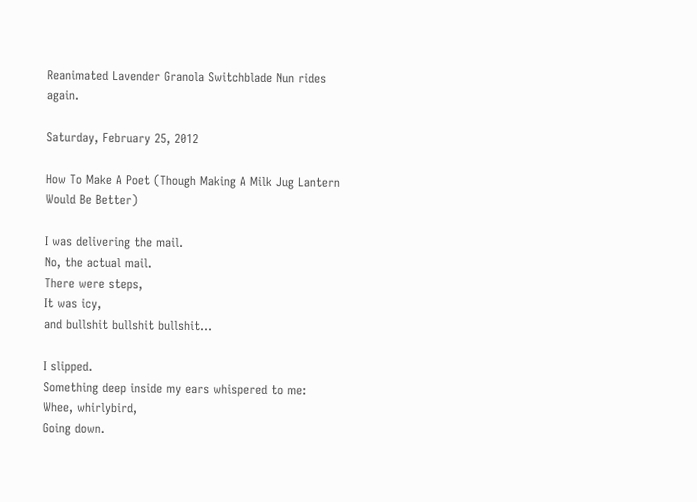Reanimated Lavender Granola Switchblade Nun rides again.

Saturday, February 25, 2012

How To Make A Poet (Though Making A Milk Jug Lantern Would Be Better)

I was delivering the mail.
No, the actual mail.
There were steps,
It was icy,
and bullshit bullshit bullshit...

I slipped.
Something deep inside my ears whispered to me:
Whee, whirlybird,
Going down.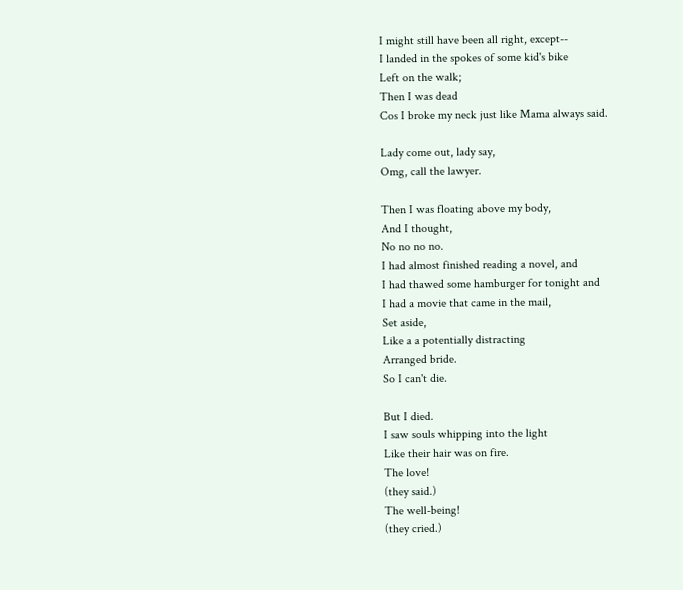I might still have been all right, except--
I landed in the spokes of some kid's bike
Left on the walk;
Then I was dead
Cos I broke my neck just like Mama always said.

Lady come out, lady say,
Omg, call the lawyer.

Then I was floating above my body,
And I thought,
No no no no.
I had almost finished reading a novel, and
I had thawed some hamburger for tonight and
I had a movie that came in the mail,
Set aside,
Like a a potentially distracting
Arranged bride.
So I can't die.

But I died.
I saw souls whipping into the light
Like their hair was on fire.
The love!
(they said.)
The well-being!
(they cried.)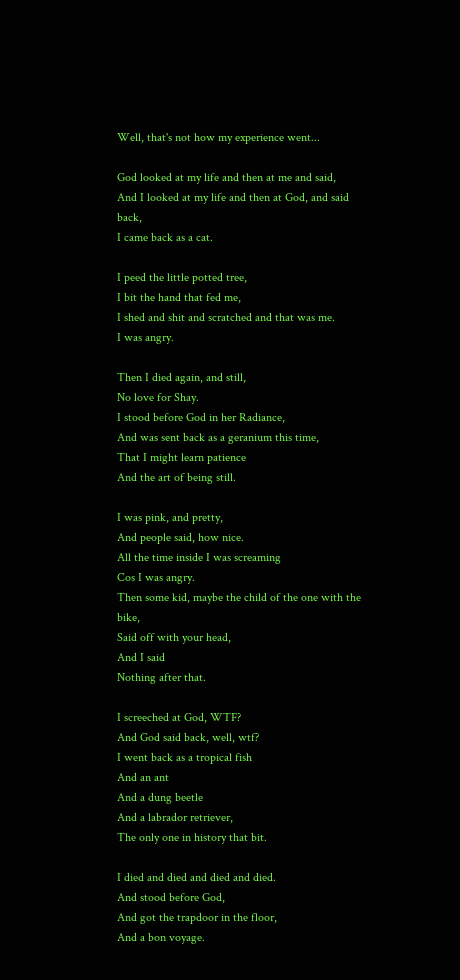Well, that's not how my experience went...

God looked at my life and then at me and said,
And I looked at my life and then at God, and said back,
I came back as a cat.

I peed the little potted tree,
I bit the hand that fed me,
I shed and shit and scratched and that was me.
I was angry.

Then I died again, and still,
No love for Shay.
I stood before God in her Radiance,
And was sent back as a geranium this time,
That I might learn patience
And the art of being still.

I was pink, and pretty,
And people said, how nice.
All the time inside I was screaming
Cos I was angry.
Then some kid, maybe the child of the one with the bike,
Said off with your head,
And I said
Nothing after that.

I screeched at God, WTF?
And God said back, well, wtf?
I went back as a tropical fish
And an ant
And a dung beetle
And a labrador retriever,
The only one in history that bit.

I died and died and died and died.
And stood before God,
And got the trapdoor in the floor,
And a bon voyage.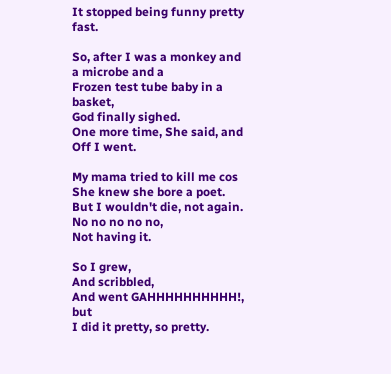It stopped being funny pretty fast.

So, after I was a monkey and a microbe and a
Frozen test tube baby in a basket,
God finally sighed.
One more time, She said, and
Off I went.

My mama tried to kill me cos
She knew she bore a poet.
But I wouldn't die, not again.
No no no no no,
Not having it.

So I grew,
And scribbled,
And went GAHHHHHHHHHH!, but
I did it pretty, so pretty.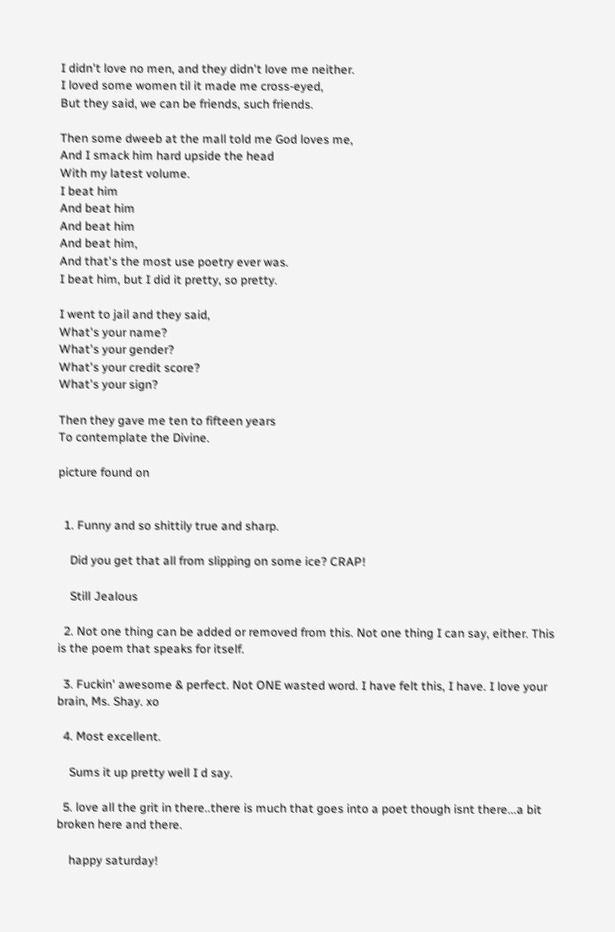I didn't love no men, and they didn't love me neither.
I loved some women til it made me cross-eyed,
But they said, we can be friends, such friends.

Then some dweeb at the mall told me God loves me,
And I smack him hard upside the head
With my latest volume.
I beat him
And beat him
And beat him
And beat him,
And that's the most use poetry ever was.
I beat him, but I did it pretty, so pretty.

I went to jail and they said,
What's your name?
What's your gender?
What's your credit score?
What's your sign?

Then they gave me ten to fifteen years
To contemplate the Divine.

picture found on


  1. Funny and so shittily true and sharp.

    Did you get that all from slipping on some ice? CRAP!

    Still Jealous

  2. Not one thing can be added or removed from this. Not one thing I can say, either. This is the poem that speaks for itself.

  3. Fuckin' awesome & perfect. Not ONE wasted word. I have felt this, I have. I love your brain, Ms. Shay. xo

  4. Most excellent.

    Sums it up pretty well I d say.

  5. love all the grit in there..there is much that goes into a poet though isnt there...a bit broken here and there.

    happy saturday!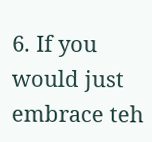6. If you would just embrace teh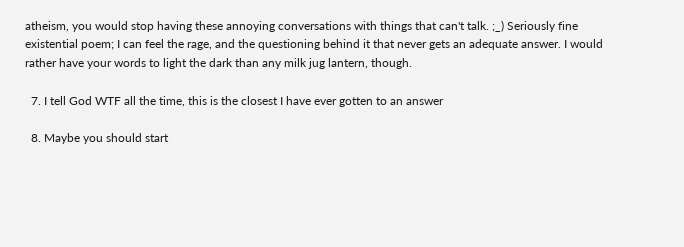atheism, you would stop having these annoying conversations with things that can't talk. ;_) Seriously fine existential poem; I can feel the rage, and the questioning behind it that never gets an adequate answer. I would rather have your words to light the dark than any milk jug lantern, though.

  7. I tell God WTF all the time, this is the closest I have ever gotten to an answer

  8. Maybe you should start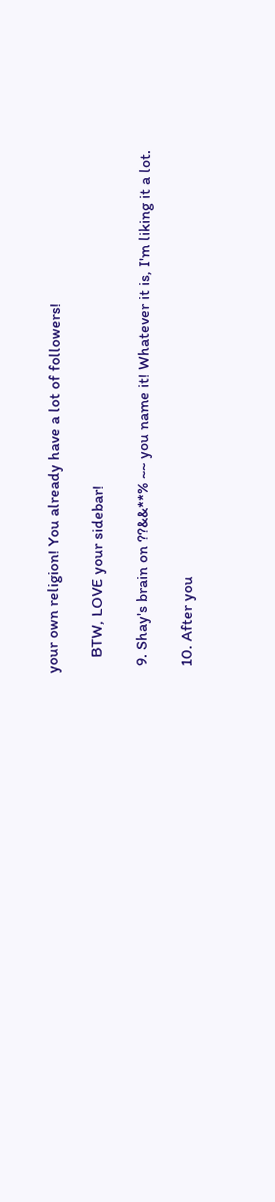your own religion! You already have a lot of followers!

    BTW, LOVE your sidebar!

  9. Shay's brain on ??&&**% ~~ you name it! Whatever it is, I'm liking it a lot.

  10. After you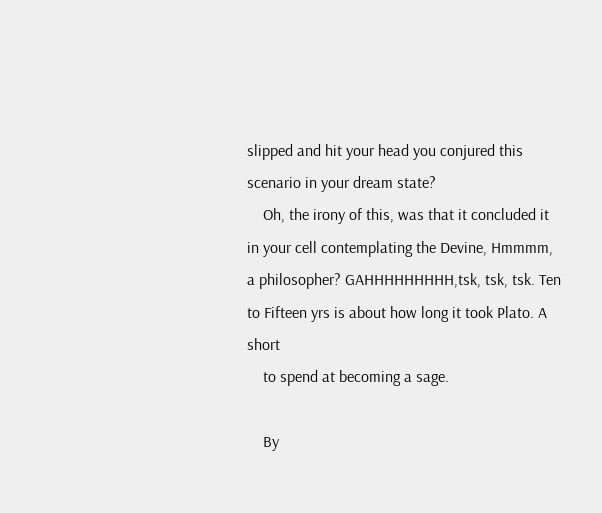slipped and hit your head you conjured this scenario in your dream state?
    Oh, the irony of this, was that it concluded it in your cell contemplating the Devine, Hmmmm, a philosopher? GAHHHHHHHHH,tsk, tsk, tsk. Ten to Fifteen yrs is about how long it took Plato. A short
    to spend at becoming a sage.

    By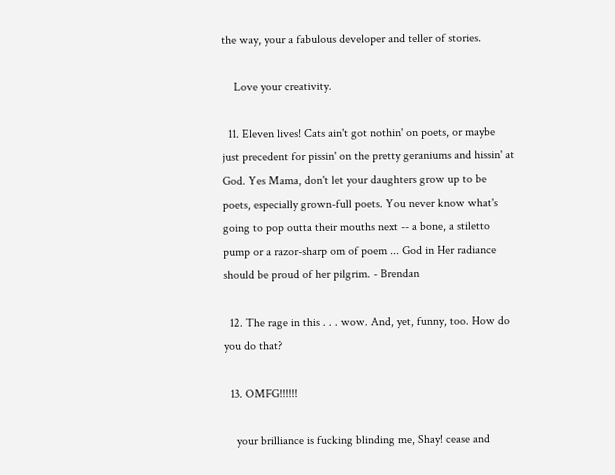the way, your a fabulous developer and teller of stories.

    Love your creativity.

  11. Eleven lives! Cats ain't got nothin' on poets, or maybe just precedent for pissin' on the pretty geraniums and hissin' at God. Yes Mama, don't let your daughters grow up to be poets, especially grown-full poets. You never know what's going to pop outta their mouths next -- a bone, a stiletto pump or a razor-sharp om of poem ... God in Her radiance should be proud of her pilgrim. - Brendan

  12. The rage in this . . . wow. And, yet, funny, too. How do you do that?

  13. OMFG!!!!!!

    your brilliance is fucking blinding me, Shay! cease and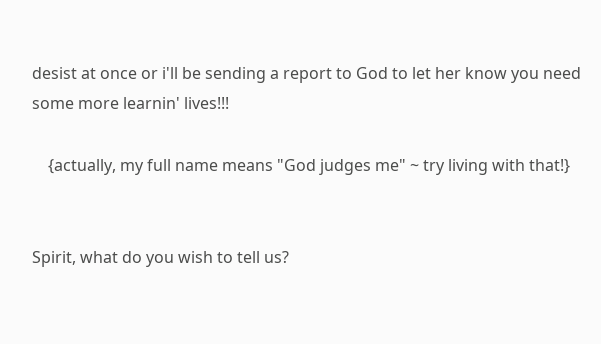desist at once or i'll be sending a report to God to let her know you need some more learnin' lives!!!

    {actually, my full name means "God judges me" ~ try living with that!}


Spirit, what do you wish to tell us?